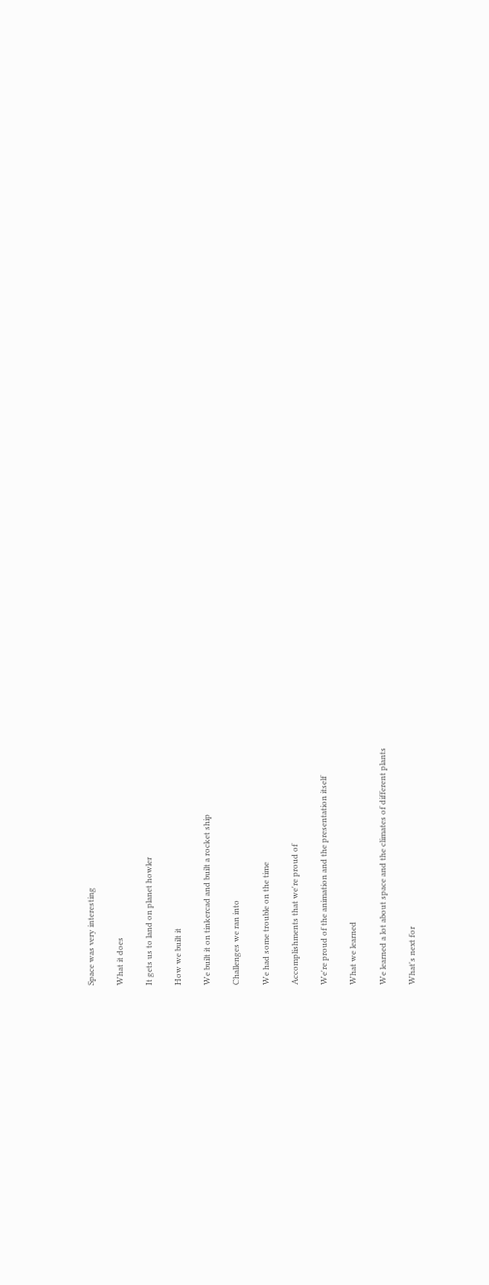Space was very interesting

What it does

It gets us to land on planet howler

How we built it

We built it on tinkercad and built a rocket ship

Challenges we ran into

We had some trouble on the time

Accomplishments that we're proud of

We're proud of the animation and the presentation itself

What we learned

We learned a lot about space and the climates of different plants

What's next for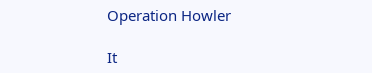Operation Howler

It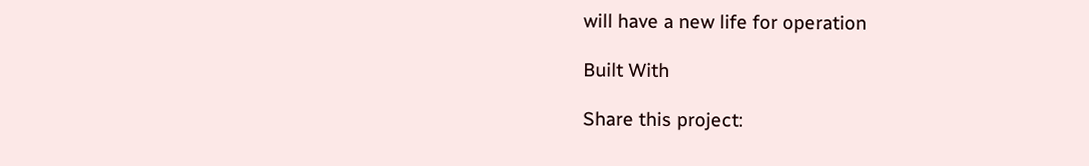will have a new life for operation

Built With

Share this project: